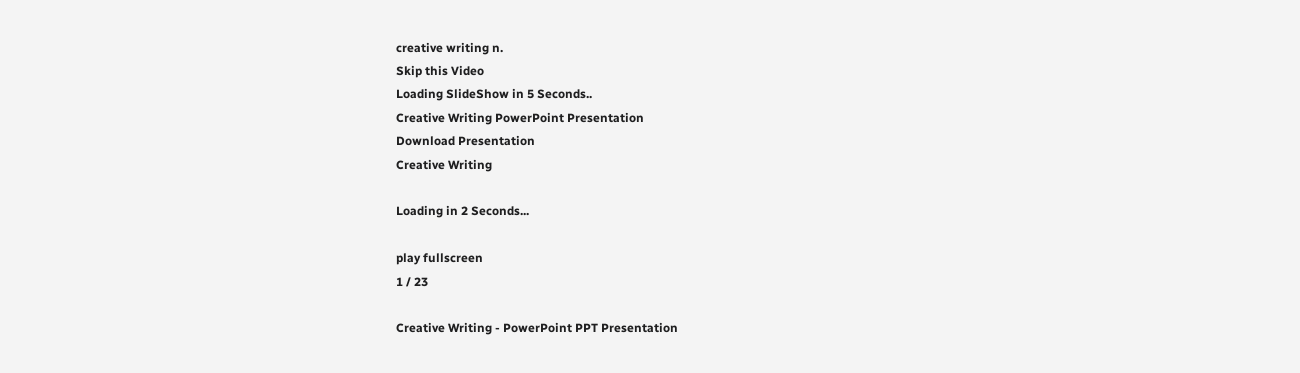creative writing n.
Skip this Video
Loading SlideShow in 5 Seconds..
Creative Writing PowerPoint Presentation
Download Presentation
Creative Writing

Loading in 2 Seconds...

play fullscreen
1 / 23

Creative Writing - PowerPoint PPT Presentation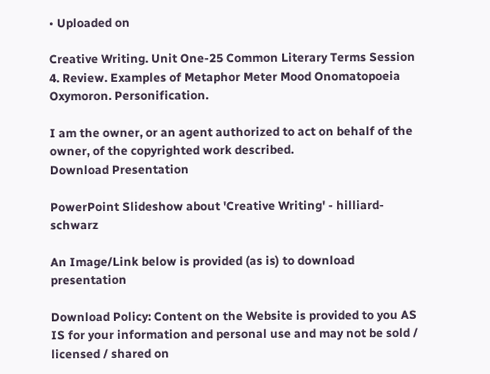• Uploaded on

Creative Writing. Unit One-25 Common Literary Terms Session 4. Review. Examples of Metaphor Meter Mood Onomatopoeia Oxymoron. Personification.

I am the owner, or an agent authorized to act on behalf of the owner, of the copyrighted work described.
Download Presentation

PowerPoint Slideshow about 'Creative Writing' - hilliard-schwarz

An Image/Link below is provided (as is) to download presentation

Download Policy: Content on the Website is provided to you AS IS for your information and personal use and may not be sold / licensed / shared on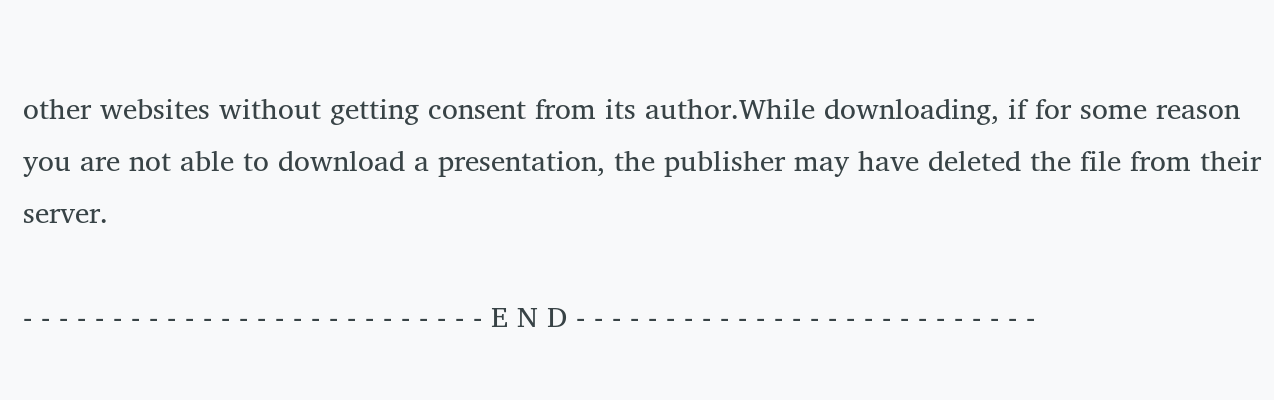other websites without getting consent from its author.While downloading, if for some reason you are not able to download a presentation, the publisher may have deleted the file from their server.

- - - - - - - - - - - - - - - - - - - - - - - - - - E N D - - - - - - - - - - - - - - - - - - - - - - - - - -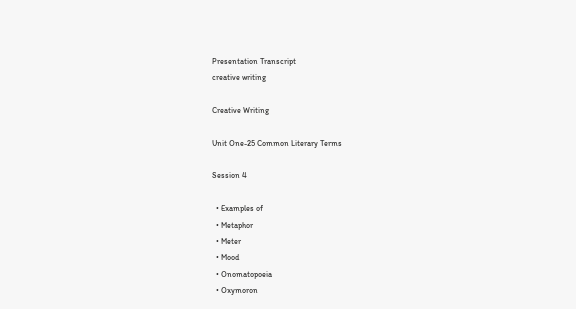Presentation Transcript
creative writing

Creative Writing

Unit One-25 Common Literary Terms

Session 4

  • Examples of
  • Metaphor
  • Meter
  • Mood
  • Onomatopoeia
  • Oxymoron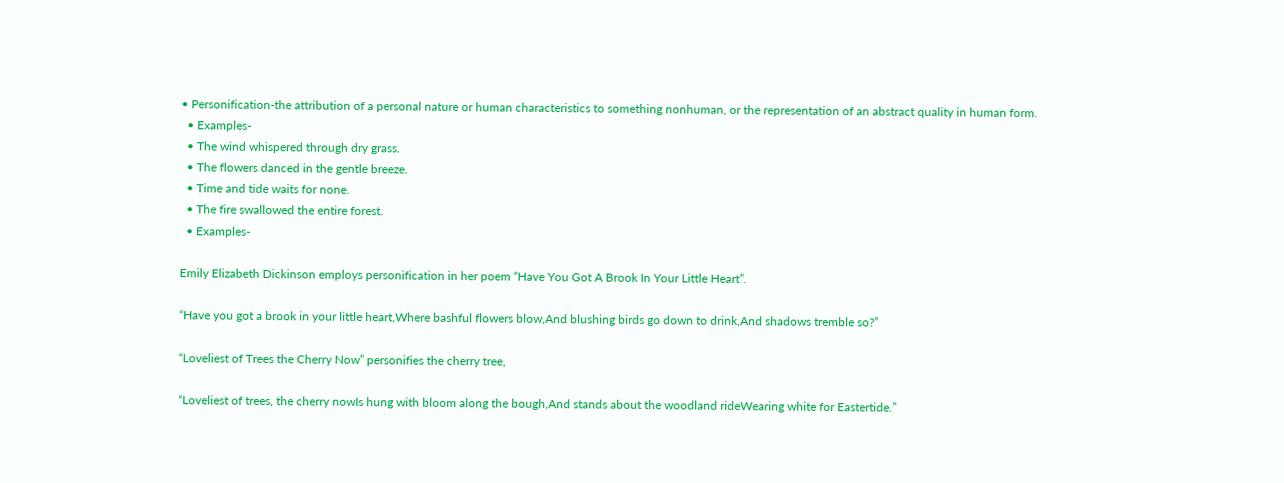• Personification-the attribution of a personal nature or human characteristics to something nonhuman, or the representation of an abstract quality in human form.
  • Examples-
  • The wind whispered through dry grass.
  • The flowers danced in the gentle breeze.
  • Time and tide waits for none.
  • The fire swallowed the entire forest.
  • Examples-

Emily Elizabeth Dickinson employs personification in her poem “Have You Got A Brook In Your Little Heart”.

“Have you got a brook in your little heart,Where bashful flowers blow,And blushing birds go down to drink,And shadows tremble so?”

“Loveliest of Trees the Cherry Now” personifies the cherry tree,

“Loveliest of trees, the cherry nowIs hung with bloom along the bough,And stands about the woodland rideWearing white for Eastertide.”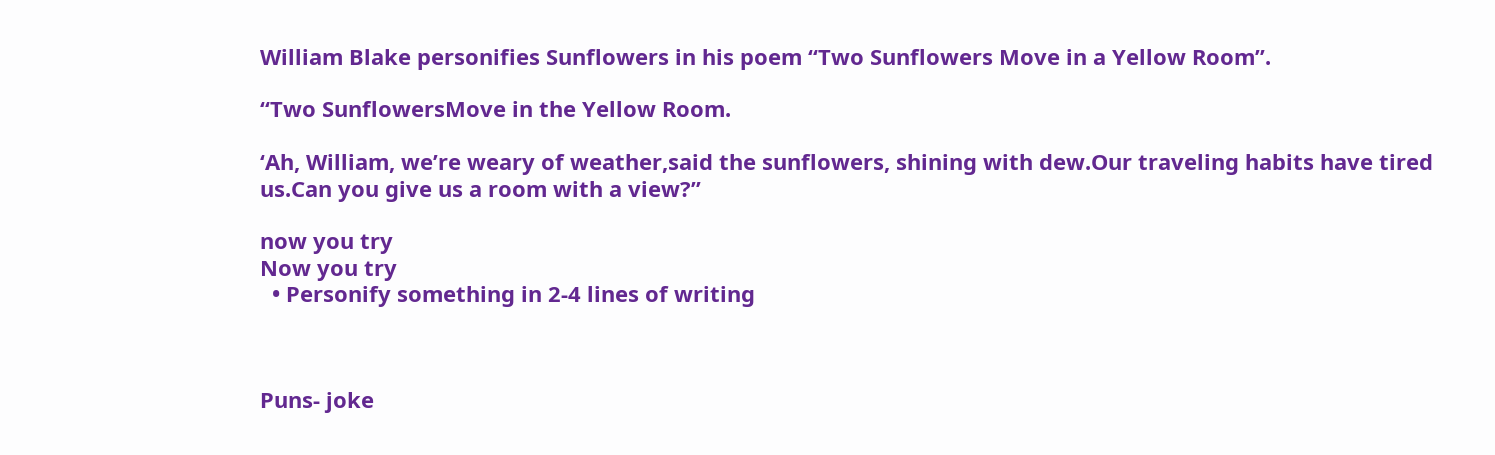William Blake personifies Sunflowers in his poem “Two Sunflowers Move in a Yellow Room”.

“Two SunflowersMove in the Yellow Room.

‘Ah, William, we’re weary of weather,said the sunflowers, shining with dew.Our traveling habits have tired us.Can you give us a room with a view?”

now you try
Now you try
  • Personify something in 2-4 lines of writing



Puns- joke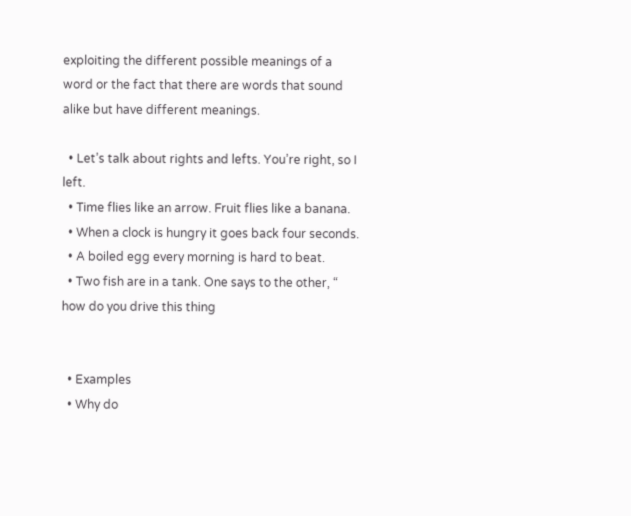exploiting the different possible meanings of a word or the fact that there are words that sound alike but have different meanings.

  • Let’s talk about rights and lefts. You’re right, so I left.
  • Time flies like an arrow. Fruit flies like a banana.
  • When a clock is hungry it goes back four seconds.
  • A boiled egg every morning is hard to beat.
  • Two fish are in a tank. One says to the other, “ how do you drive this thing


  • Examples
  • Why do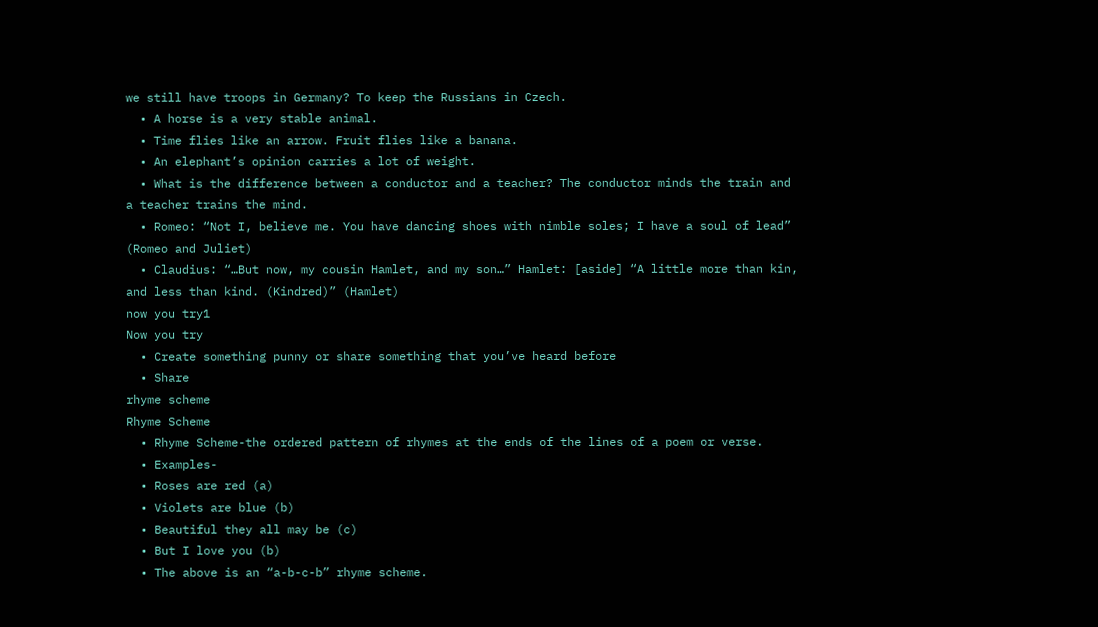we still have troops in Germany? To keep the Russians in Czech.
  • A horse is a very stable animal.
  • Time flies like an arrow. Fruit flies like a banana.
  • An elephant’s opinion carries a lot of weight.
  • What is the difference between a conductor and a teacher? The conductor minds the train and a teacher trains the mind.
  • Romeo: “Not I, believe me. You have dancing shoes with nimble soles; I have a soul of lead” (Romeo and Juliet)
  • Claudius: “…But now, my cousin Hamlet, and my son…” Hamlet: [aside] “A little more than kin, and less than kind. (Kindred)” (Hamlet)
now you try1
Now you try
  • Create something punny or share something that you’ve heard before
  • Share
rhyme scheme
Rhyme Scheme
  • Rhyme Scheme-the ordered pattern of rhymes at the ends of the lines of a poem or verse.
  • Examples-
  • Roses are red (a)
  • Violets are blue (b)
  • Beautiful they all may be (c)
  • But I love you (b)
  • The above is an “a-b-c-b” rhyme scheme.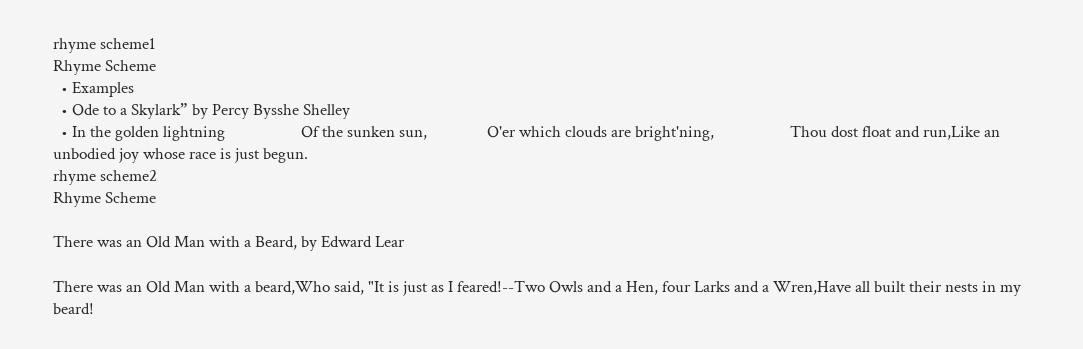rhyme scheme1
Rhyme Scheme
  • Examples
  • Ode to a Skylark” by Percy Bysshe Shelley
  • In the golden lightning                   Of the sunken sun,               O'er which clouds are bright'ning,                   Thou dost float and run,Like an unbodied joy whose race is just begun.
rhyme scheme2
Rhyme Scheme

There was an Old Man with a Beard, by Edward Lear

There was an Old Man with a beard,Who said, "It is just as I feared!--Two Owls and a Hen, four Larks and a Wren,Have all built their nests in my beard!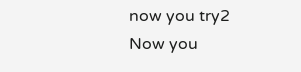now you try2
Now you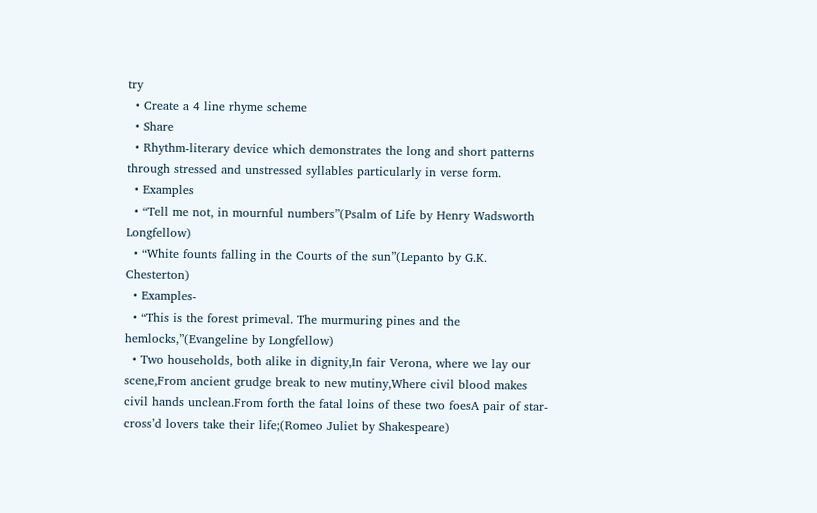try
  • Create a 4 line rhyme scheme
  • Share
  • Rhythm-literary device which demonstrates the long and short patterns through stressed and unstressed syllables particularly in verse form.
  • Examples
  • “Tell me not, in mournful numbers”(Psalm of Life by Henry Wadsworth Longfellow)
  • “White founts falling in the Courts of the sun”(Lepanto by G.K. Chesterton)
  • Examples-
  • “This is the forest primeval. The murmuring pines and the hemlocks,”(Evangeline by Longfellow)
  • Two households, both alike in dignity,In fair Verona, where we lay our scene,From ancient grudge break to new mutiny,Where civil blood makes civil hands unclean.From forth the fatal loins of these two foesA pair of star-cross’d lovers take their life;(Romeo Juliet by Shakespeare)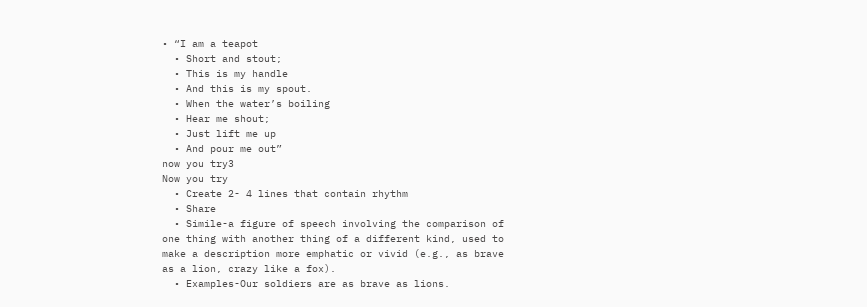• “I am a teapot
  • Short and stout;
  • This is my handle
  • And this is my spout.
  • When the water’s boiling
  • Hear me shout;
  • Just lift me up
  • And pour me out”
now you try3
Now you try
  • Create 2- 4 lines that contain rhythm
  • Share
  • Simile-a figure of speech involving the comparison of one thing with another thing of a different kind, used to make a description more emphatic or vivid (e.g., as brave as a lion, crazy like a fox).
  • Examples-Our soldiers are as brave as lions.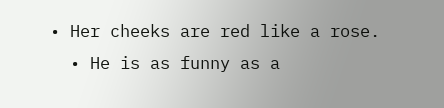• Her cheeks are red like a rose.
  • He is as funny as a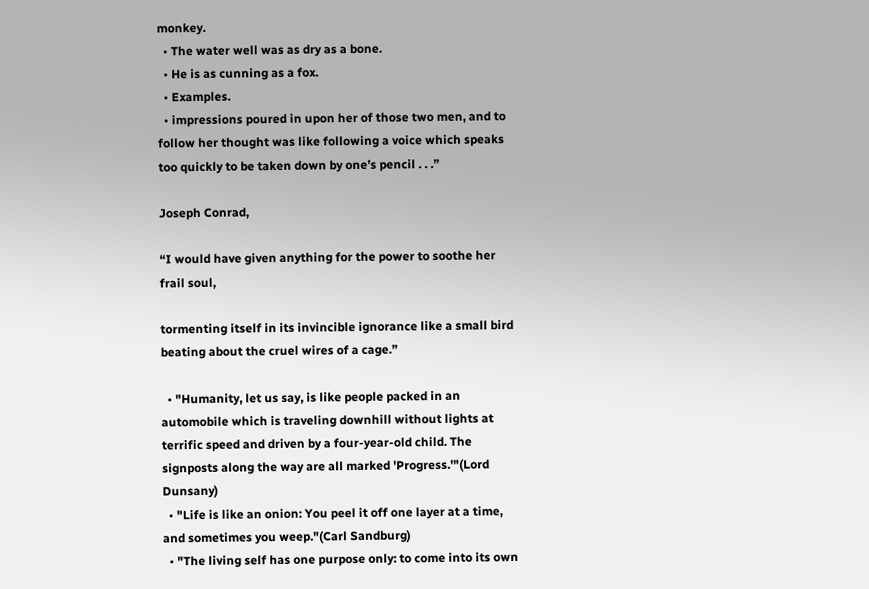monkey.
  • The water well was as dry as a bone.
  • He is as cunning as a fox.
  • Examples.
  • impressions poured in upon her of those two men, and to follow her thought was like following a voice which speaks too quickly to be taken down by one’s pencil . . .”

Joseph Conrad,

“I would have given anything for the power to soothe her frail soul,

tormenting itself in its invincible ignorance like a small bird beating about the cruel wires of a cage.”

  • "Humanity, let us say, is like people packed in an automobile which is traveling downhill without lights at terrific speed and driven by a four-year-old child. The signposts along the way are all marked 'Progress.'"(Lord Dunsany)
  • "Life is like an onion: You peel it off one layer at a time, and sometimes you weep."(Carl Sandburg)
  • "The living self has one purpose only: to come into its own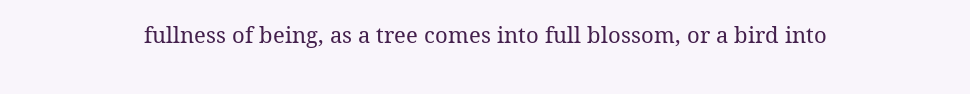fullness of being, as a tree comes into full blossom, or a bird into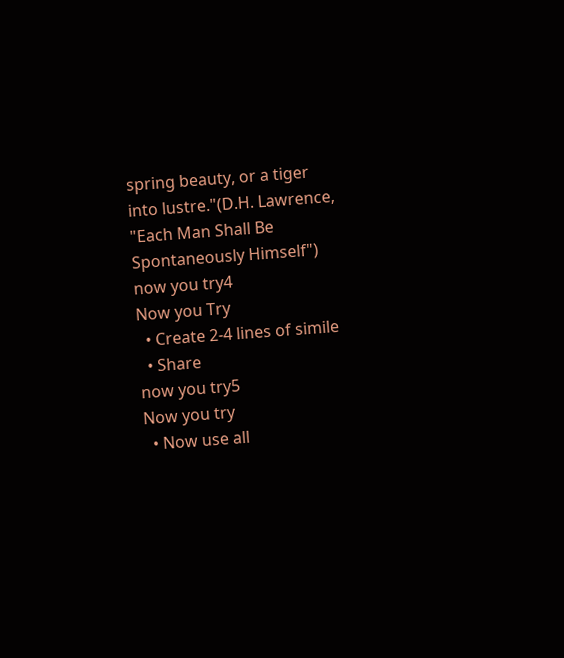spring beauty, or a tiger into lustre."(D.H. Lawrence, "Each Man Shall Be Spontaneously Himself")
now you try4
Now you Try
  • Create 2-4 lines of simile
  • Share
now you try5
Now you try
  • Now use all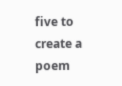five to create a poem